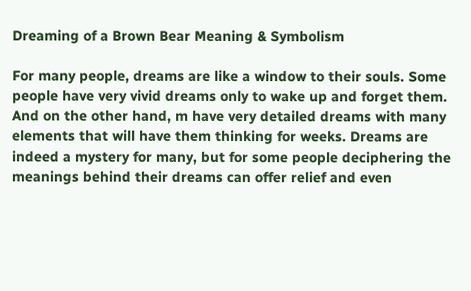Dreaming of a Brown Bear Meaning & Symbolism

For many people, dreams are like a window to their souls. Some people have very vivid dreams only to wake up and forget them. And on the other hand, m have very detailed dreams with many elements that will have them thinking for weeks. Dreams are indeed a mystery for many, but for some people deciphering the meanings behind their dreams can offer relief and even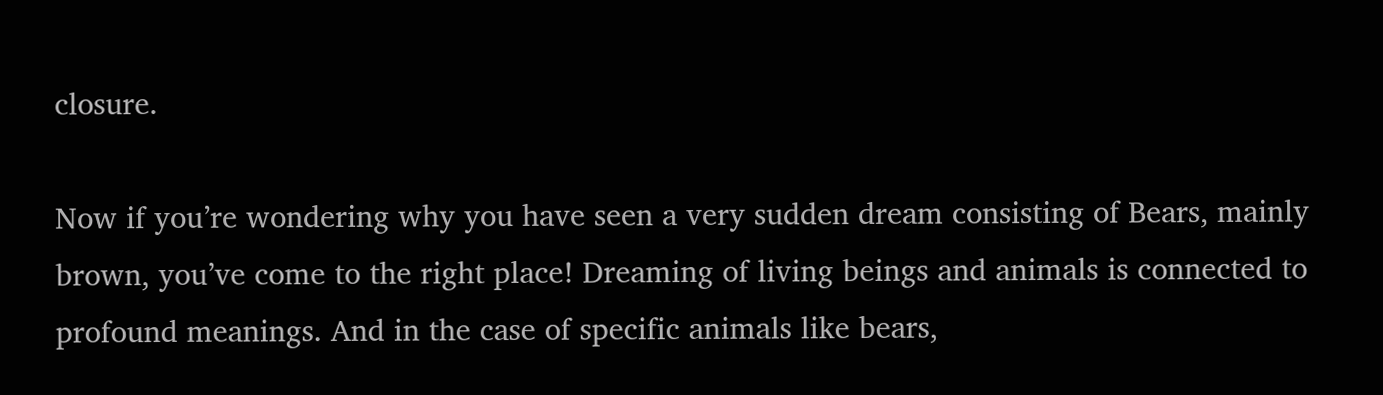closure.

Now if you’re wondering why you have seen a very sudden dream consisting of Bears, mainly brown, you’ve come to the right place! Dreaming of living beings and animals is connected to profound meanings. And in the case of specific animals like bears,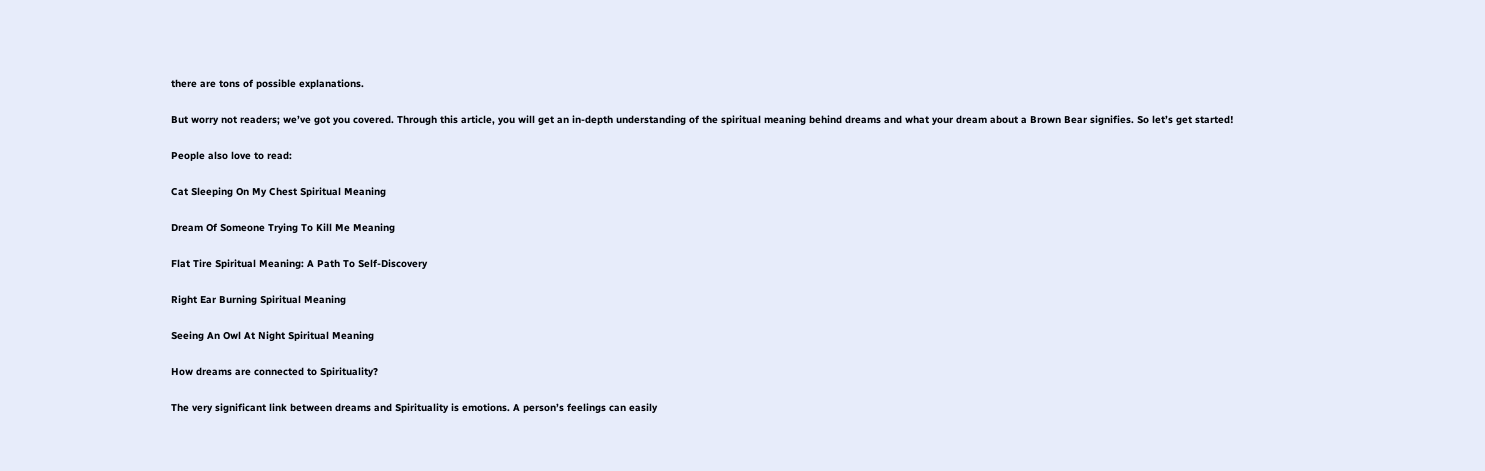there are tons of possible explanations.

But worry not readers; we’ve got you covered. Through this article, you will get an in-depth understanding of the spiritual meaning behind dreams and what your dream about a Brown Bear signifies. So let’s get started!

People also love to read:

Cat Sleeping On My Chest Spiritual Meaning

Dream Of Someone Trying To Kill Me Meaning

Flat Tire Spiritual Meaning: A Path To Self-Discovery

Right Ear Burning Spiritual Meaning

Seeing An Owl At Night Spiritual Meaning

How dreams are connected to Spirituality?

The very significant link between dreams and Spirituality is emotions. A person’s feelings can easily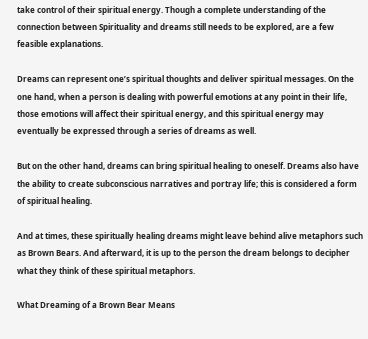take control of their spiritual energy. Though a complete understanding of the connection between Spirituality and dreams still needs to be explored, are a few feasible explanations.

Dreams can represent one’s spiritual thoughts and deliver spiritual messages. On the one hand, when a person is dealing with powerful emotions at any point in their life, those emotions will affect their spiritual energy, and this spiritual energy may eventually be expressed through a series of dreams as well.

But on the other hand, dreams can bring spiritual healing to oneself. Dreams also have the ability to create subconscious narratives and portray life; this is considered a form of spiritual healing.

And at times, these spiritually healing dreams might leave behind alive metaphors such as Brown Bears. And afterward, it is up to the person the dream belongs to decipher what they think of these spiritual metaphors.

What Dreaming of a Brown Bear Means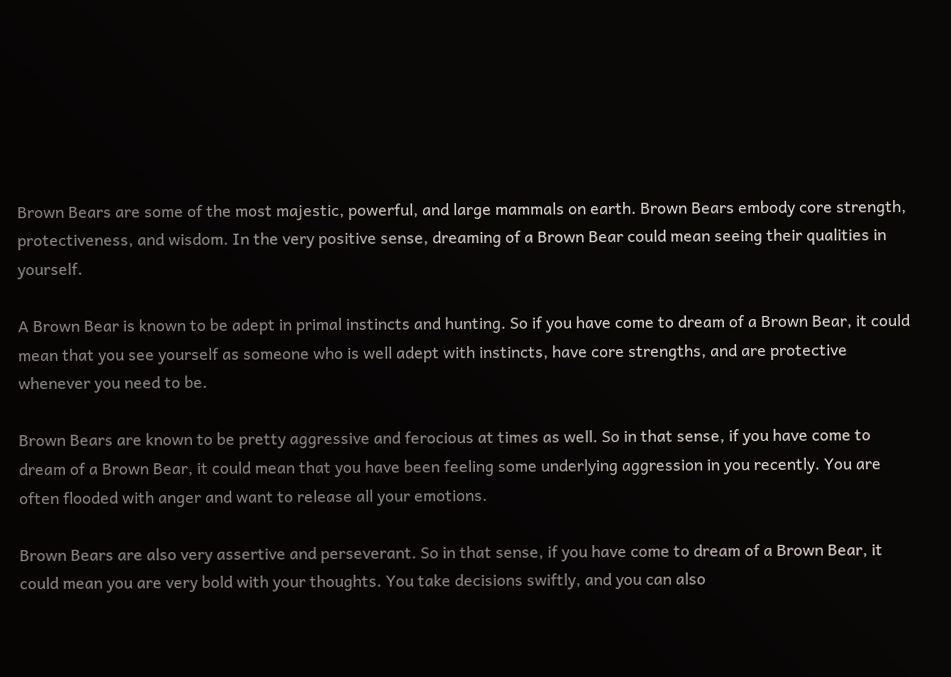Brown Bears are some of the most majestic, powerful, and large mammals on earth. Brown Bears embody core strength, protectiveness, and wisdom. In the very positive sense, dreaming of a Brown Bear could mean seeing their qualities in yourself.

A Brown Bear is known to be adept in primal instincts and hunting. So if you have come to dream of a Brown Bear, it could mean that you see yourself as someone who is well adept with instincts, have core strengths, and are protective whenever you need to be.

Brown Bears are known to be pretty aggressive and ferocious at times as well. So in that sense, if you have come to dream of a Brown Bear, it could mean that you have been feeling some underlying aggression in you recently. You are often flooded with anger and want to release all your emotions.

Brown Bears are also very assertive and perseverant. So in that sense, if you have come to dream of a Brown Bear, it could mean you are very bold with your thoughts. You take decisions swiftly, and you can also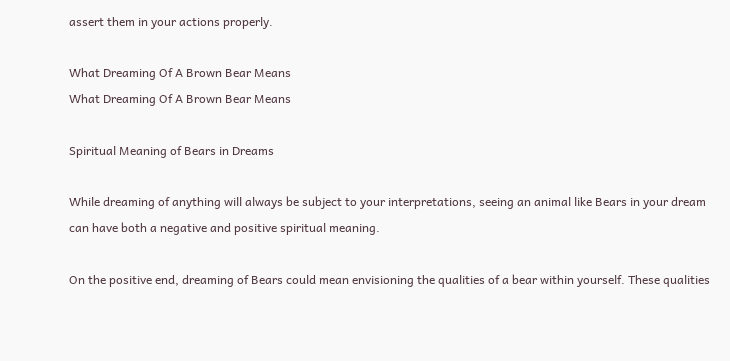assert them in your actions properly.

What Dreaming Of A Brown Bear Means
What Dreaming Of A Brown Bear Means

Spiritual Meaning of Bears in Dreams

While dreaming of anything will always be subject to your interpretations, seeing an animal like Bears in your dream can have both a negative and positive spiritual meaning.

On the positive end, dreaming of Bears could mean envisioning the qualities of a bear within yourself. These qualities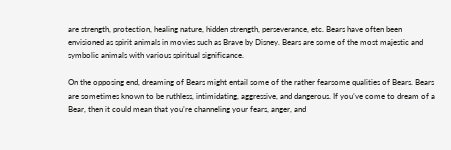are strength, protection, healing nature, hidden strength, perseverance, etc. Bears have often been envisioned as spirit animals in movies such as Brave by Disney. Bears are some of the most majestic and symbolic animals with various spiritual significance.

On the opposing end, dreaming of Bears might entail some of the rather fearsome qualities of Bears. Bears are sometimes known to be ruthless, intimidating, aggressive, and dangerous. If you’ve come to dream of a Bear, then it could mean that you’re channeling your fears, anger, and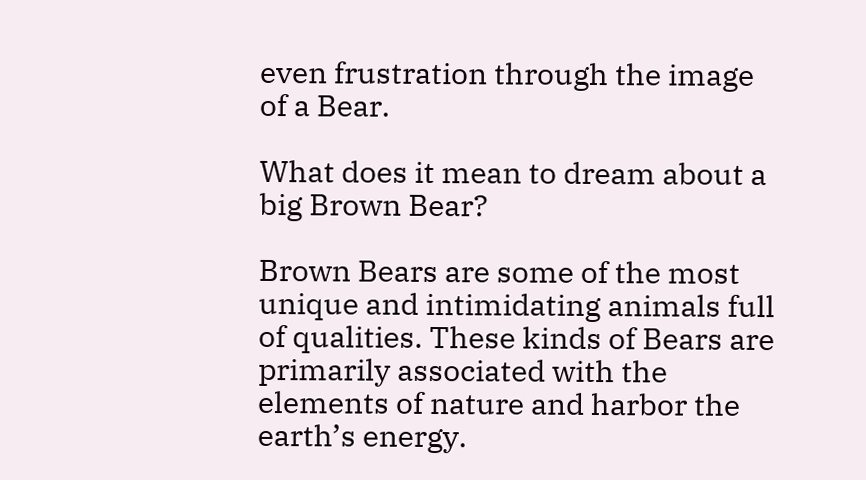even frustration through the image of a Bear.

What does it mean to dream about a big Brown Bear?

Brown Bears are some of the most unique and intimidating animals full of qualities. These kinds of Bears are primarily associated with the elements of nature and harbor the earth’s energy.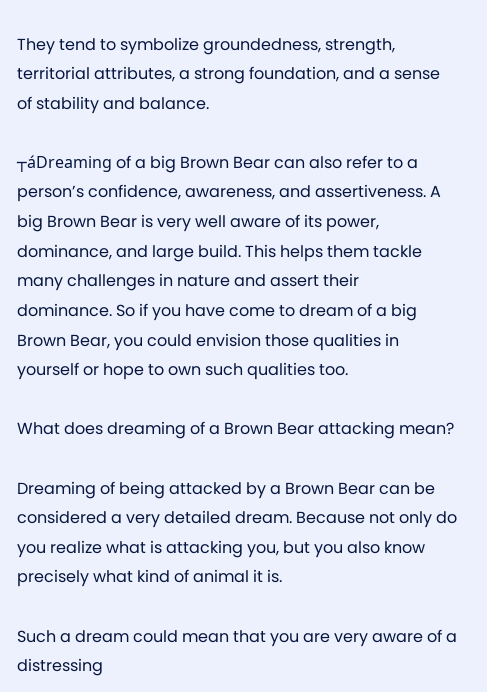They tend to symbolize groundedness, strength, territorial attributes, a strong foundation, and a sense of stability and balance.

┬áDreaming of a big Brown Bear can also refer to a person’s confidence, awareness, and assertiveness. A big Brown Bear is very well aware of its power, dominance, and large build. This helps them tackle many challenges in nature and assert their dominance. So if you have come to dream of a big Brown Bear, you could envision those qualities in yourself or hope to own such qualities too.

What does dreaming of a Brown Bear attacking mean?

Dreaming of being attacked by a Brown Bear can be considered a very detailed dream. Because not only do you realize what is attacking you, but you also know precisely what kind of animal it is.

Such a dream could mean that you are very aware of a distressing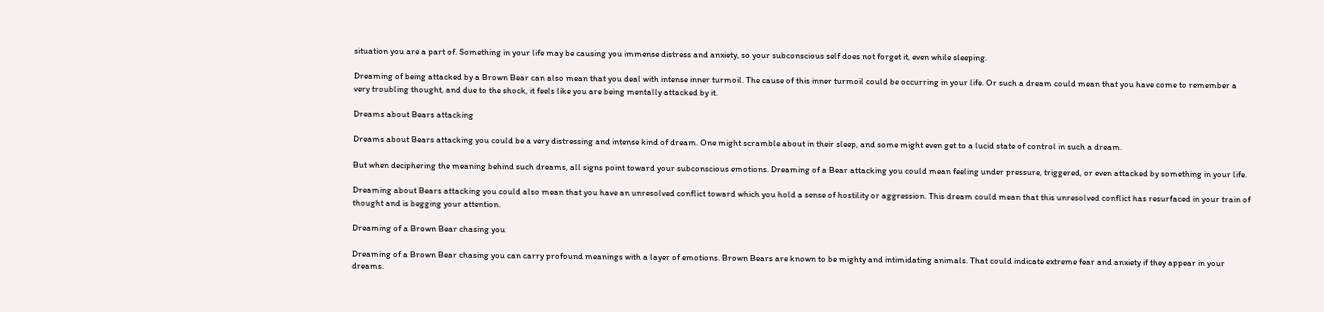situation you are a part of. Something in your life may be causing you immense distress and anxiety, so your subconscious self does not forget it, even while sleeping.

Dreaming of being attacked by a Brown Bear can also mean that you deal with intense inner turmoil. The cause of this inner turmoil could be occurring in your life. Or such a dream could mean that you have come to remember a very troubling thought, and due to the shock, it feels like you are being mentally attacked by it.

Dreams about Bears attacking

Dreams about Bears attacking you could be a very distressing and intense kind of dream. One might scramble about in their sleep, and some might even get to a lucid state of control in such a dream.

But when deciphering the meaning behind such dreams, all signs point toward your subconscious emotions. Dreaming of a Bear attacking you could mean feeling under pressure, triggered, or even attacked by something in your life.

Dreaming about Bears attacking you could also mean that you have an unresolved conflict toward which you hold a sense of hostility or aggression. This dream could mean that this unresolved conflict has resurfaced in your train of thought and is begging your attention.

Dreaming of a Brown Bear chasing you

Dreaming of a Brown Bear chasing you can carry profound meanings with a layer of emotions. Brown Bears are known to be mighty and intimidating animals. That could indicate extreme fear and anxiety if they appear in your dreams.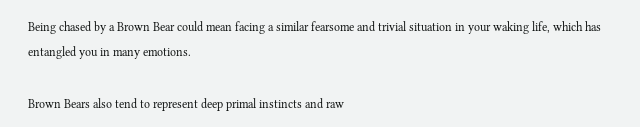Being chased by a Brown Bear could mean facing a similar fearsome and trivial situation in your waking life, which has entangled you in many emotions.

Brown Bears also tend to represent deep primal instincts and raw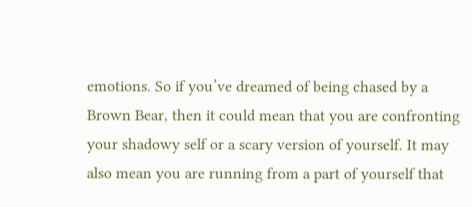emotions. So if you’ve dreamed of being chased by a Brown Bear, then it could mean that you are confronting your shadowy self or a scary version of yourself. It may also mean you are running from a part of yourself that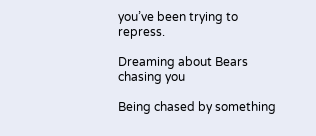you’ve been trying to repress.

Dreaming about Bears chasing you

Being chased by something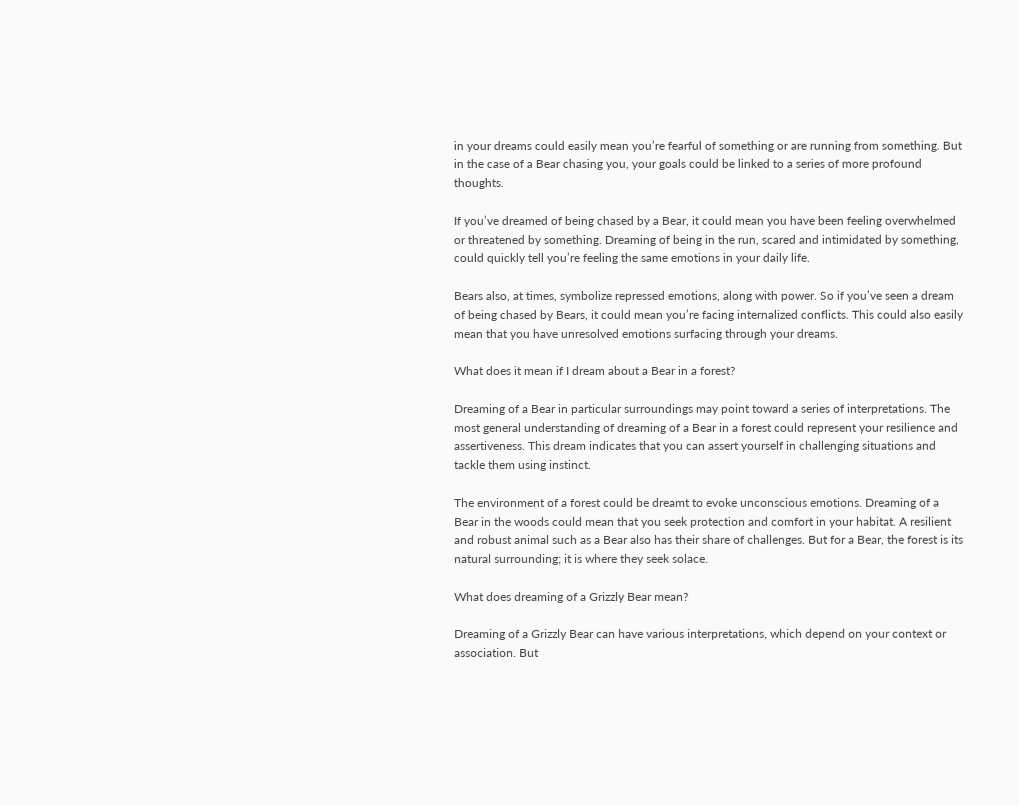in your dreams could easily mean you’re fearful of something or are running from something. But in the case of a Bear chasing you, your goals could be linked to a series of more profound thoughts.

If you’ve dreamed of being chased by a Bear, it could mean you have been feeling overwhelmed or threatened by something. Dreaming of being in the run, scared and intimidated by something, could quickly tell you’re feeling the same emotions in your daily life.

Bears also, at times, symbolize repressed emotions, along with power. So if you’ve seen a dream of being chased by Bears, it could mean you’re facing internalized conflicts. This could also easily mean that you have unresolved emotions surfacing through your dreams.

What does it mean if I dream about a Bear in a forest?

Dreaming of a Bear in particular surroundings may point toward a series of interpretations. The most general understanding of dreaming of a Bear in a forest could represent your resilience and assertiveness. This dream indicates that you can assert yourself in challenging situations and tackle them using instinct.

The environment of a forest could be dreamt to evoke unconscious emotions. Dreaming of a Bear in the woods could mean that you seek protection and comfort in your habitat. A resilient and robust animal such as a Bear also has their share of challenges. But for a Bear, the forest is its natural surrounding; it is where they seek solace.

What does dreaming of a Grizzly Bear mean?

Dreaming of a Grizzly Bear can have various interpretations, which depend on your context or association. But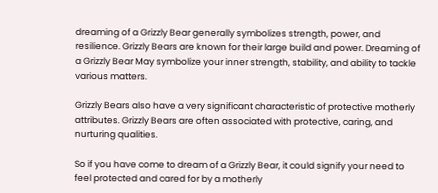dreaming of a Grizzly Bear generally symbolizes strength, power, and resilience. Grizzly Bears are known for their large build and power. Dreaming of a Grizzly Bear May symbolize your inner strength, stability, and ability to tackle various matters.

Grizzly Bears also have a very significant characteristic of protective motherly attributes. Grizzly Bears are often associated with protective, caring, and nurturing qualities.

So if you have come to dream of a Grizzly Bear, it could signify your need to feel protected and cared for by a motherly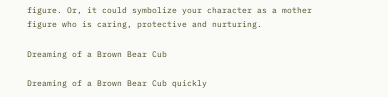figure. Or, it could symbolize your character as a mother figure who is caring, protective and nurturing.

Dreaming of a Brown Bear Cub

Dreaming of a Brown Bear Cub quickly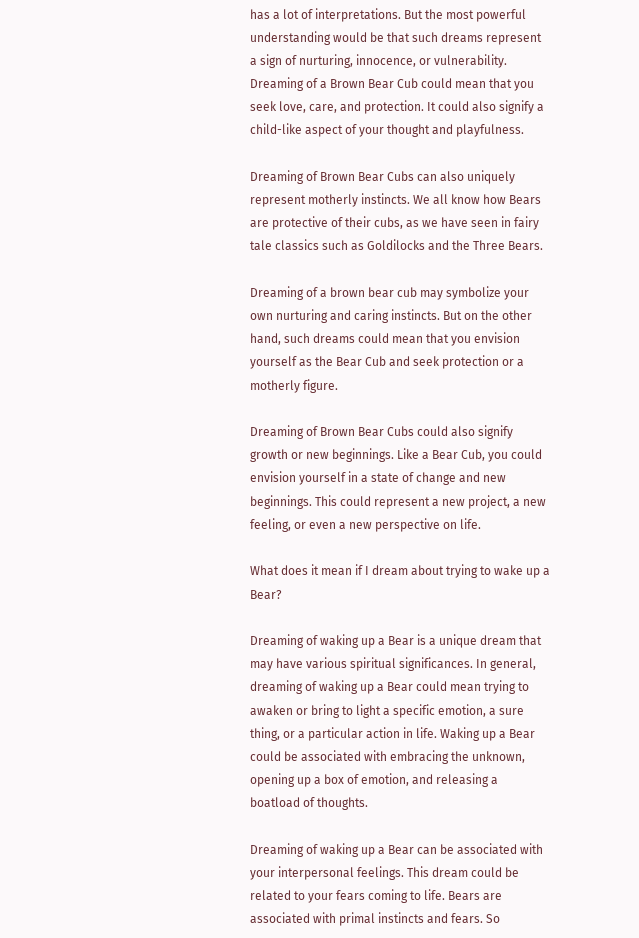has a lot of interpretations. But the most powerful understanding would be that such dreams represent a sign of nurturing, innocence, or vulnerability. Dreaming of a Brown Bear Cub could mean that you seek love, care, and protection. It could also signify a child-like aspect of your thought and playfulness.

Dreaming of Brown Bear Cubs can also uniquely represent motherly instincts. We all know how Bears are protective of their cubs, as we have seen in fairy tale classics such as Goldilocks and the Three Bears.

Dreaming of a brown bear cub may symbolize your own nurturing and caring instincts. But on the other hand, such dreams could mean that you envision yourself as the Bear Cub and seek protection or a motherly figure.

Dreaming of Brown Bear Cubs could also signify growth or new beginnings. Like a Bear Cub, you could envision yourself in a state of change and new beginnings. This could represent a new project, a new feeling, or even a new perspective on life.

What does it mean if I dream about trying to wake up a Bear?

Dreaming of waking up a Bear is a unique dream that may have various spiritual significances. In general, dreaming of waking up a Bear could mean trying to awaken or bring to light a specific emotion, a sure thing, or a particular action in life. Waking up a Bear could be associated with embracing the unknown, opening up a box of emotion, and releasing a boatload of thoughts.

Dreaming of waking up a Bear can be associated with your interpersonal feelings. This dream could be related to your fears coming to life. Bears are associated with primal instincts and fears. So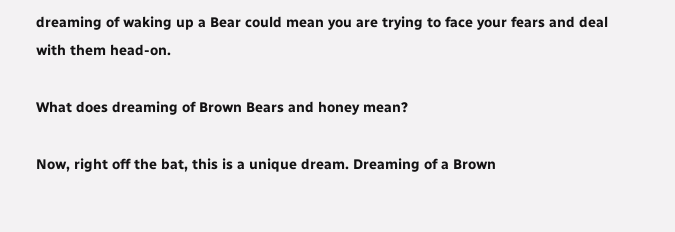dreaming of waking up a Bear could mean you are trying to face your fears and deal with them head-on.

What does dreaming of Brown Bears and honey mean?

Now, right off the bat, this is a unique dream. Dreaming of a Brown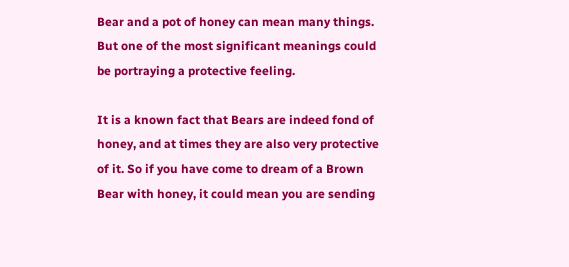Bear and a pot of honey can mean many things. But one of the most significant meanings could be portraying a protective feeling.

It is a known fact that Bears are indeed fond of honey, and at times they are also very protective of it. So if you have come to dream of a Brown Bear with honey, it could mean you are sending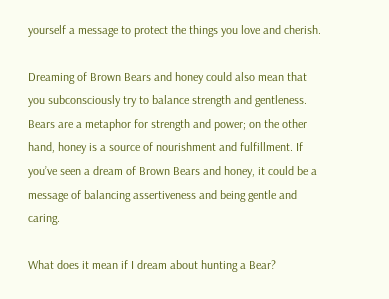yourself a message to protect the things you love and cherish.

Dreaming of Brown Bears and honey could also mean that you subconsciously try to balance strength and gentleness. Bears are a metaphor for strength and power; on the other hand, honey is a source of nourishment and fulfillment. If you’ve seen a dream of Brown Bears and honey, it could be a message of balancing assertiveness and being gentle and caring.

What does it mean if I dream about hunting a Bear?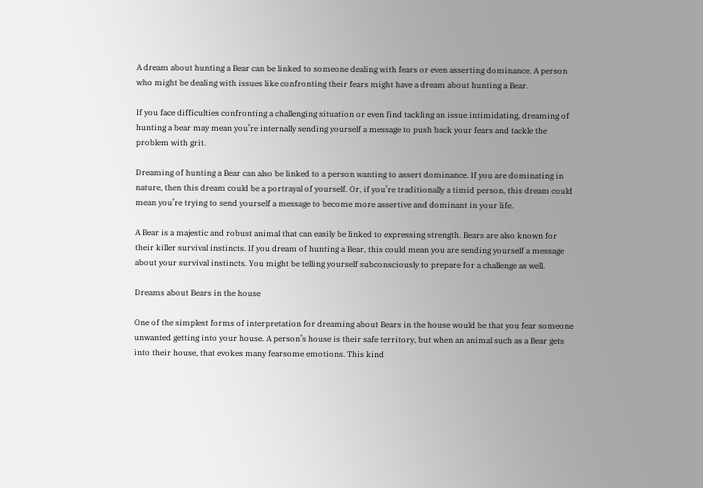A dream about hunting a Bear can be linked to someone dealing with fears or even asserting dominance. A person who might be dealing with issues like confronting their fears might have a dream about hunting a Bear.

If you face difficulties confronting a challenging situation or even find tackling an issue intimidating, dreaming of hunting a bear may mean you’re internally sending yourself a message to push back your fears and tackle the problem with grit.

Dreaming of hunting a Bear can also be linked to a person wanting to assert dominance. If you are dominating in nature, then this dream could be a portrayal of yourself. Or, if you’re traditionally a timid person, this dream could mean you’re trying to send yourself a message to become more assertive and dominant in your life.

A Bear is a majestic and robust animal that can easily be linked to expressing strength. Bears are also known for their killer survival instincts. If you dream of hunting a Bear, this could mean you are sending yourself a message about your survival instincts. You might be telling yourself subconsciously to prepare for a challenge as well.

Dreams about Bears in the house

One of the simplest forms of interpretation for dreaming about Bears in the house would be that you fear someone unwanted getting into your house. A person’s house is their safe territory, but when an animal such as a Bear gets into their house, that evokes many fearsome emotions. This kind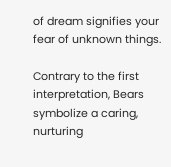of dream signifies your fear of unknown things.

Contrary to the first interpretation, Bears symbolize a caring, nurturing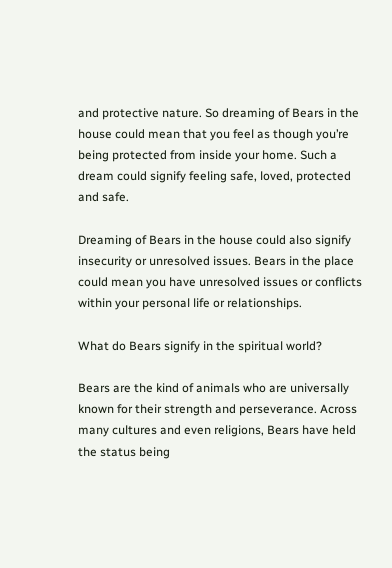and protective nature. So dreaming of Bears in the house could mean that you feel as though you’re being protected from inside your home. Such a dream could signify feeling safe, loved, protected and safe.

Dreaming of Bears in the house could also signify insecurity or unresolved issues. Bears in the place could mean you have unresolved issues or conflicts within your personal life or relationships.

What do Bears signify in the spiritual world?

Bears are the kind of animals who are universally known for their strength and perseverance. Across many cultures and even religions, Bears have held the status being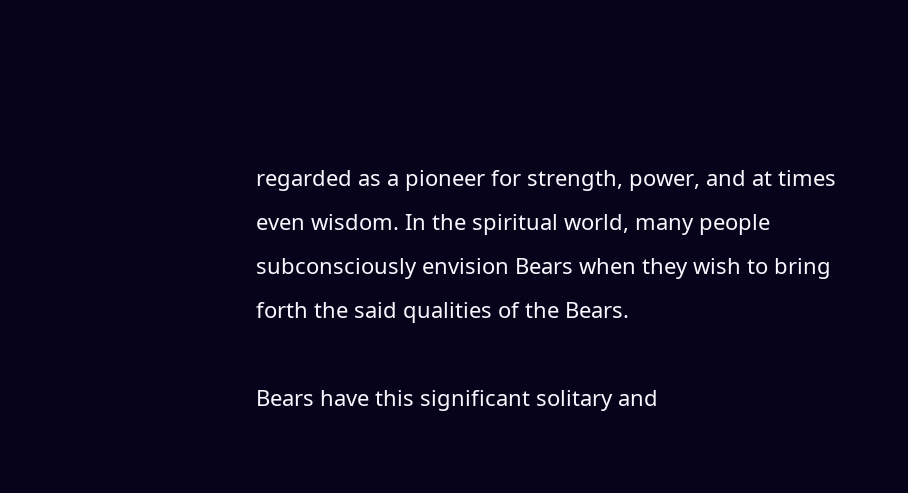regarded as a pioneer for strength, power, and at times even wisdom. In the spiritual world, many people subconsciously envision Bears when they wish to bring forth the said qualities of the Bears.

Bears have this significant solitary and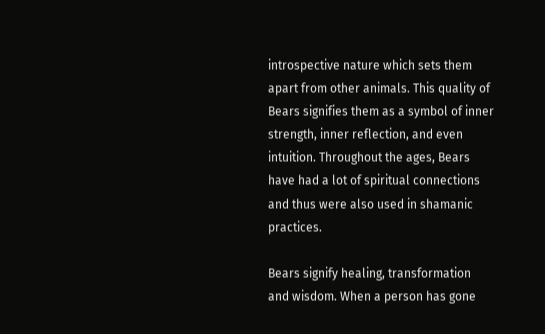introspective nature which sets them apart from other animals. This quality of Bears signifies them as a symbol of inner strength, inner reflection, and even intuition. Throughout the ages, Bears have had a lot of spiritual connections and thus were also used in shamanic practices.

Bears signify healing, transformation and wisdom. When a person has gone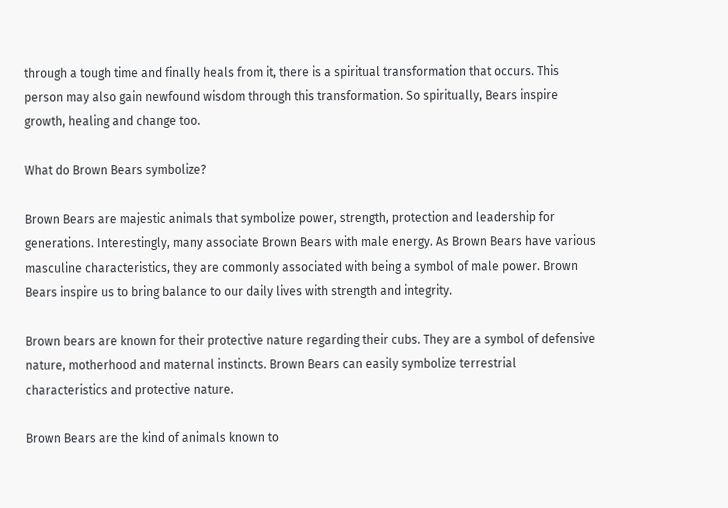through a tough time and finally heals from it, there is a spiritual transformation that occurs. This person may also gain newfound wisdom through this transformation. So spiritually, Bears inspire growth, healing and change too.

What do Brown Bears symbolize?

Brown Bears are majestic animals that symbolize power, strength, protection and leadership for generations. Interestingly, many associate Brown Bears with male energy. As Brown Bears have various masculine characteristics, they are commonly associated with being a symbol of male power. Brown Bears inspire us to bring balance to our daily lives with strength and integrity.

Brown bears are known for their protective nature regarding their cubs. They are a symbol of defensive nature, motherhood and maternal instincts. Brown Bears can easily symbolize terrestrial characteristics and protective nature.

Brown Bears are the kind of animals known to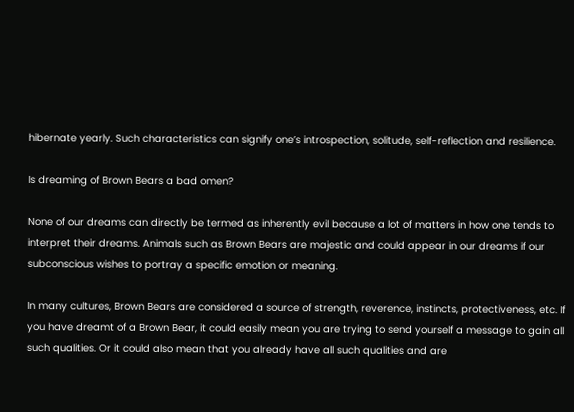hibernate yearly. Such characteristics can signify one’s introspection, solitude, self-reflection and resilience.

Is dreaming of Brown Bears a bad omen?

None of our dreams can directly be termed as inherently evil because a lot of matters in how one tends to interpret their dreams. Animals such as Brown Bears are majestic and could appear in our dreams if our subconscious wishes to portray a specific emotion or meaning.

In many cultures, Brown Bears are considered a source of strength, reverence, instincts, protectiveness, etc. If you have dreamt of a Brown Bear, it could easily mean you are trying to send yourself a message to gain all such qualities. Or it could also mean that you already have all such qualities and are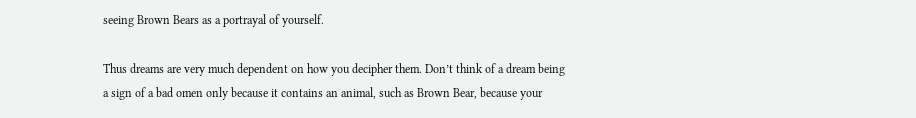seeing Brown Bears as a portrayal of yourself.

Thus dreams are very much dependent on how you decipher them. Don’t think of a dream being a sign of a bad omen only because it contains an animal, such as Brown Bear, because your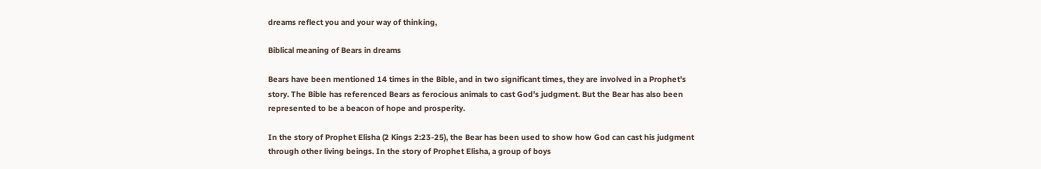dreams reflect you and your way of thinking,

Biblical meaning of Bears in dreams

Bears have been mentioned 14 times in the Bible, and in two significant times, they are involved in a Prophet’s story. The Bible has referenced Bears as ferocious animals to cast God’s judgment. But the Bear has also been represented to be a beacon of hope and prosperity.

In the story of Prophet Elisha (2 Kings 2:23-25), the Bear has been used to show how God can cast his judgment through other living beings. In the story of Prophet Elisha, a group of boys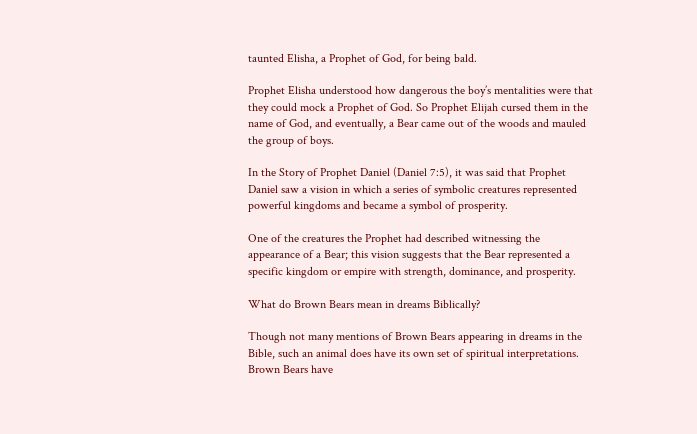taunted Elisha, a Prophet of God, for being bald.

Prophet Elisha understood how dangerous the boy’s mentalities were that they could mock a Prophet of God. So Prophet Elijah cursed them in the name of God, and eventually, a Bear came out of the woods and mauled the group of boys.

In the Story of Prophet Daniel (Daniel 7:5), it was said that Prophet Daniel saw a vision in which a series of symbolic creatures represented powerful kingdoms and became a symbol of prosperity.

One of the creatures the Prophet had described witnessing the appearance of a Bear; this vision suggests that the Bear represented a specific kingdom or empire with strength, dominance, and prosperity.

What do Brown Bears mean in dreams Biblically?

Though not many mentions of Brown Bears appearing in dreams in the Bible, such an animal does have its own set of spiritual interpretations. Brown Bears have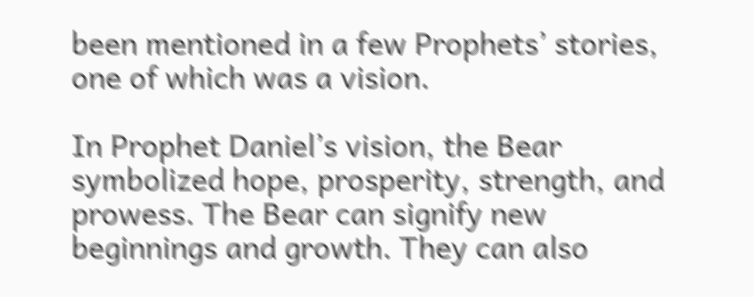been mentioned in a few Prophets’ stories, one of which was a vision.

In Prophet Daniel’s vision, the Bear symbolized hope, prosperity, strength, and prowess. The Bear can signify new beginnings and growth. They can also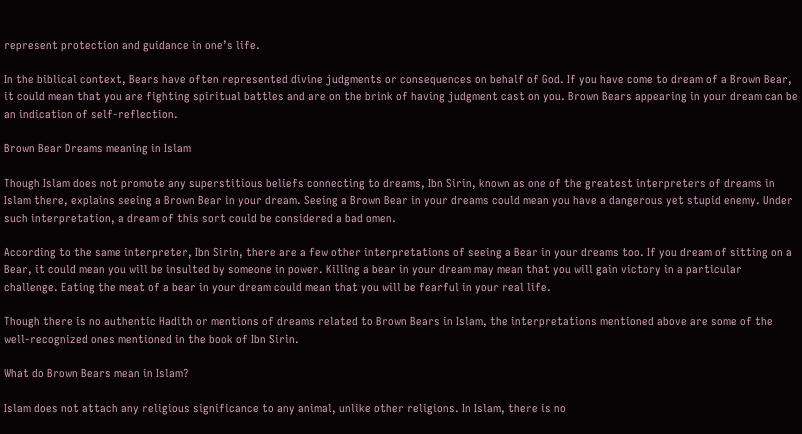represent protection and guidance in one’s life.

In the biblical context, Bears have often represented divine judgments or consequences on behalf of God. If you have come to dream of a Brown Bear, it could mean that you are fighting spiritual battles and are on the brink of having judgment cast on you. Brown Bears appearing in your dream can be an indication of self-reflection.

Brown Bear Dreams meaning in Islam

Though Islam does not promote any superstitious beliefs connecting to dreams, Ibn Sirin, known as one of the greatest interpreters of dreams in Islam there, explains seeing a Brown Bear in your dream. Seeing a Brown Bear in your dreams could mean you have a dangerous yet stupid enemy. Under such interpretation, a dream of this sort could be considered a bad omen.

According to the same interpreter, Ibn Sirin, there are a few other interpretations of seeing a Bear in your dreams too. If you dream of sitting on a Bear, it could mean you will be insulted by someone in power. Killing a bear in your dream may mean that you will gain victory in a particular challenge. Eating the meat of a bear in your dream could mean that you will be fearful in your real life.

Though there is no authentic Hadith or mentions of dreams related to Brown Bears in Islam, the interpretations mentioned above are some of the well-recognized ones mentioned in the book of Ibn Sirin.

What do Brown Bears mean in Islam?

Islam does not attach any religious significance to any animal, unlike other religions. In Islam, there is no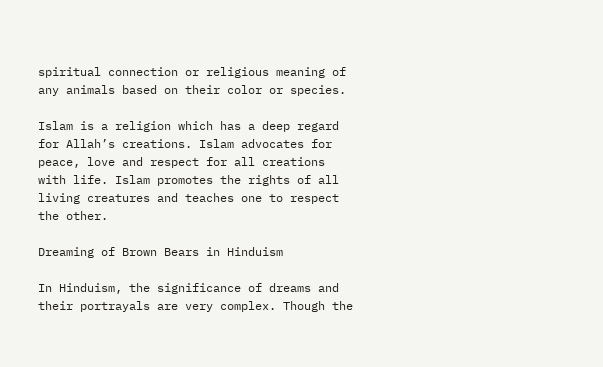spiritual connection or religious meaning of any animals based on their color or species.

Islam is a religion which has a deep regard for Allah’s creations. Islam advocates for peace, love and respect for all creations with life. Islam promotes the rights of all living creatures and teaches one to respect the other.

Dreaming of Brown Bears in Hinduism

In Hinduism, the significance of dreams and their portrayals are very complex. Though the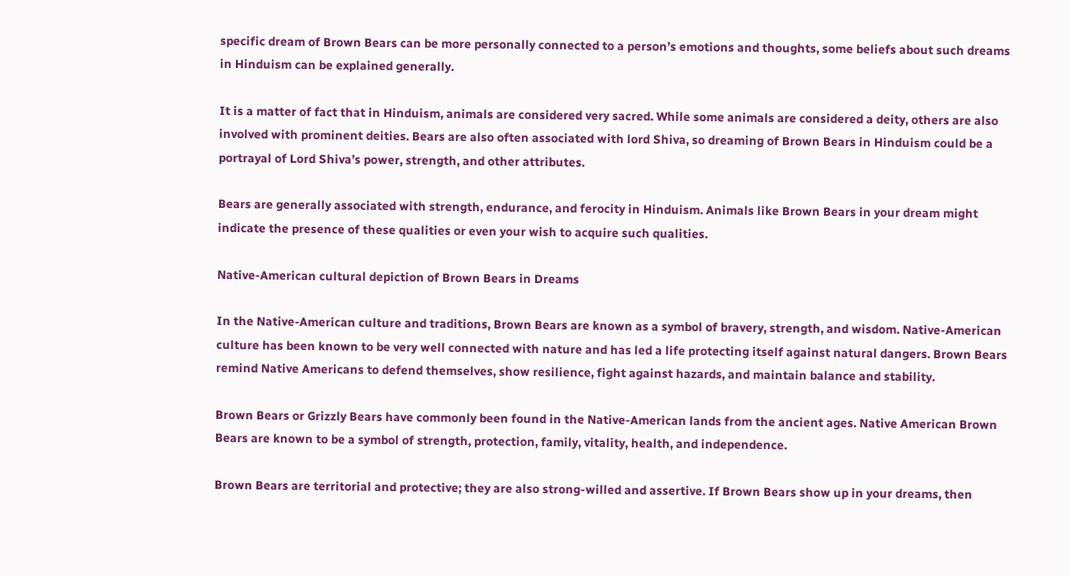specific dream of Brown Bears can be more personally connected to a person’s emotions and thoughts, some beliefs about such dreams in Hinduism can be explained generally.

It is a matter of fact that in Hinduism, animals are considered very sacred. While some animals are considered a deity, others are also involved with prominent deities. Bears are also often associated with lord Shiva, so dreaming of Brown Bears in Hinduism could be a portrayal of Lord Shiva’s power, strength, and other attributes.

Bears are generally associated with strength, endurance, and ferocity in Hinduism. Animals like Brown Bears in your dream might indicate the presence of these qualities or even your wish to acquire such qualities.

Native-American cultural depiction of Brown Bears in Dreams

In the Native-American culture and traditions, Brown Bears are known as a symbol of bravery, strength, and wisdom. Native-American culture has been known to be very well connected with nature and has led a life protecting itself against natural dangers. Brown Bears remind Native Americans to defend themselves, show resilience, fight against hazards, and maintain balance and stability.

Brown Bears or Grizzly Bears have commonly been found in the Native-American lands from the ancient ages. Native American Brown Bears are known to be a symbol of strength, protection, family, vitality, health, and independence.

Brown Bears are territorial and protective; they are also strong-willed and assertive. If Brown Bears show up in your dreams, then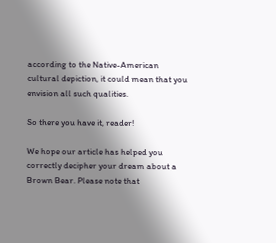according to the Native-American cultural depiction, it could mean that you envision all such qualities.

So there you have it, reader!

We hope our article has helped you correctly decipher your dream about a Brown Bear. Please note that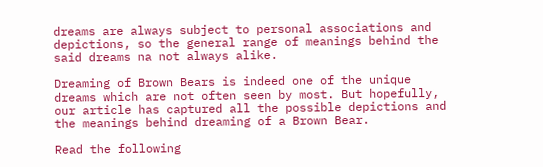dreams are always subject to personal associations and depictions, so the general range of meanings behind the said dreams na not always alike.

Dreaming of Brown Bears is indeed one of the unique dreams which are not often seen by most. But hopefully, our article has captured all the possible depictions and the meanings behind dreaming of a Brown Bear.

Read the following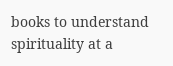books to understand spirituality at a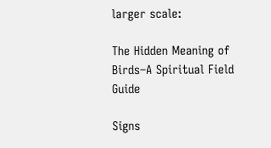larger scale:

The Hidden Meaning of Birds–A Spiritual Field Guide

Signs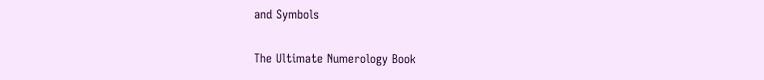and Symbols

The Ultimate Numerology Book